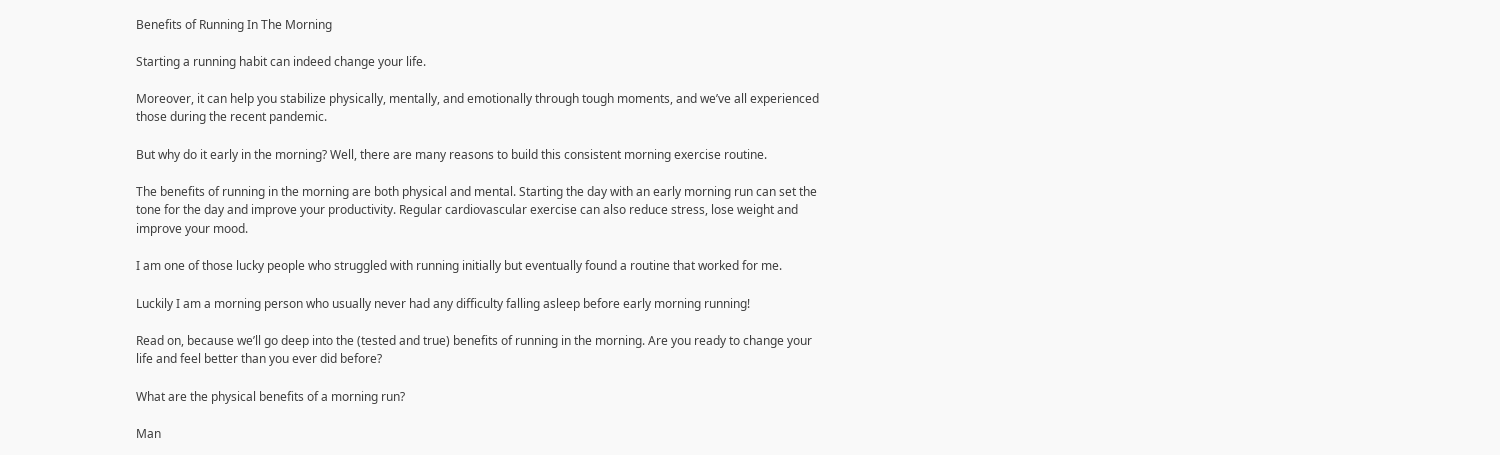Benefits of Running In The Morning

Starting a running habit can indeed change your life.

Moreover, it can help you stabilize physically, mentally, and emotionally through tough moments, and we’ve all experienced those during the recent pandemic.

But why do it early in the morning? Well, there are many reasons to build this consistent morning exercise routine.

The benefits of running in the morning are both physical and mental. Starting the day with an early morning run can set the tone for the day and improve your productivity. Regular cardiovascular exercise can also reduce stress, lose weight and improve your mood.

I am one of those lucky people who struggled with running initially but eventually found a routine that worked for me.

Luckily I am a morning person who usually never had any difficulty falling asleep before early morning running!

Read on, because we’ll go deep into the (tested and true) benefits of running in the morning. Are you ready to change your life and feel better than you ever did before?

What are the physical benefits of a morning run?

Man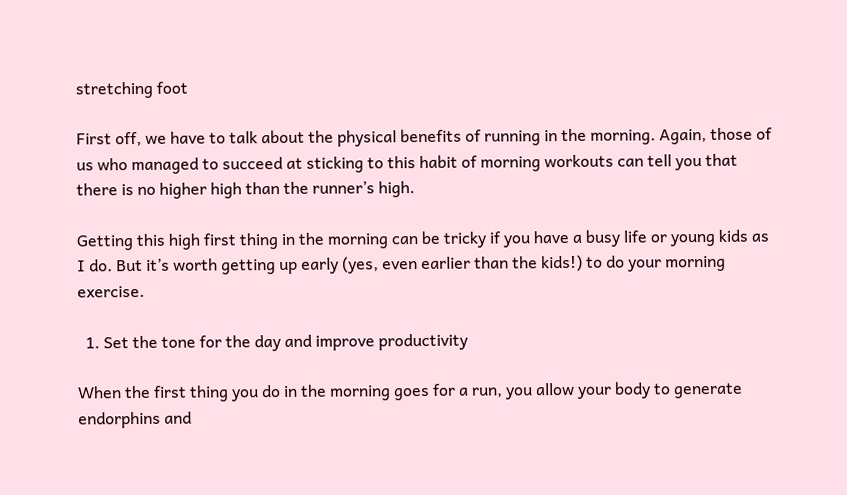stretching foot

First off, we have to talk about the physical benefits of running in the morning. Again, those of us who managed to succeed at sticking to this habit of morning workouts can tell you that there is no higher high than the runner’s high.

Getting this high first thing in the morning can be tricky if you have a busy life or young kids as I do. But it’s worth getting up early (yes, even earlier than the kids!) to do your morning exercise.

  1. Set the tone for the day and improve productivity

When the first thing you do in the morning goes for a run, you allow your body to generate endorphins and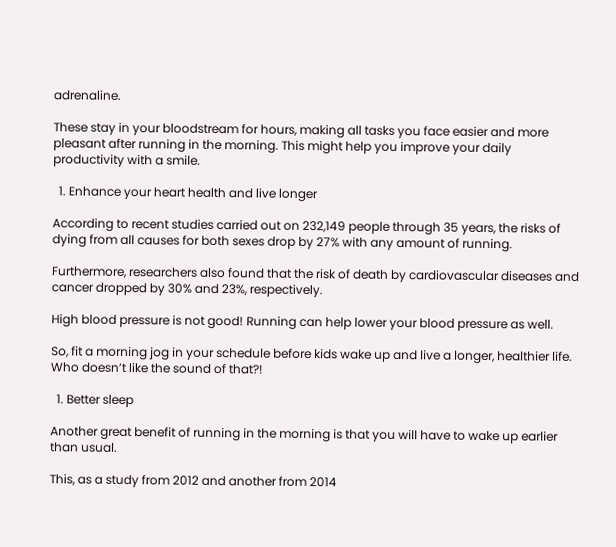adrenaline.

These stay in your bloodstream for hours, making all tasks you face easier and more pleasant after running in the morning. This might help you improve your daily productivity with a smile.

  1. Enhance your heart health and live longer

According to recent studies carried out on 232,149 people through 35 years, the risks of dying from all causes for both sexes drop by 27% with any amount of running.

Furthermore, researchers also found that the risk of death by cardiovascular diseases and cancer dropped by 30% and 23%, respectively.

High blood pressure is not good! Running can help lower your blood pressure as well.

So, fit a morning jog in your schedule before kids wake up and live a longer, healthier life. Who doesn’t like the sound of that?!

  1. Better sleep

Another great benefit of running in the morning is that you will have to wake up earlier than usual.

This, as a study from 2012 and another from 2014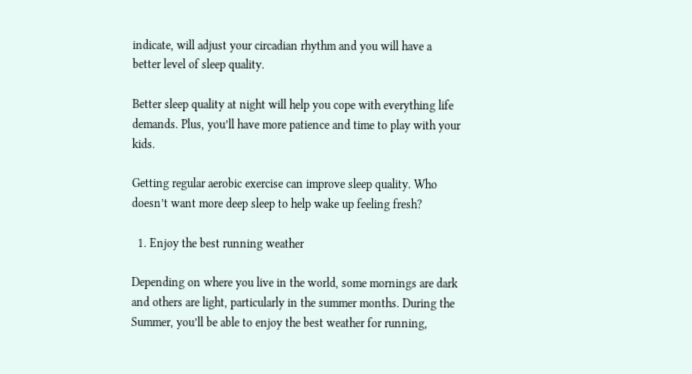indicate, will adjust your circadian rhythm and you will have a better level of sleep quality.

Better sleep quality at night will help you cope with everything life demands. Plus, you’ll have more patience and time to play with your kids.

Getting regular aerobic exercise can improve sleep quality. Who doesn’t want more deep sleep to help wake up feeling fresh?

  1. Enjoy the best running weather

Depending on where you live in the world, some mornings are dark and others are light, particularly in the summer months. During the Summer, you’ll be able to enjoy the best weather for running,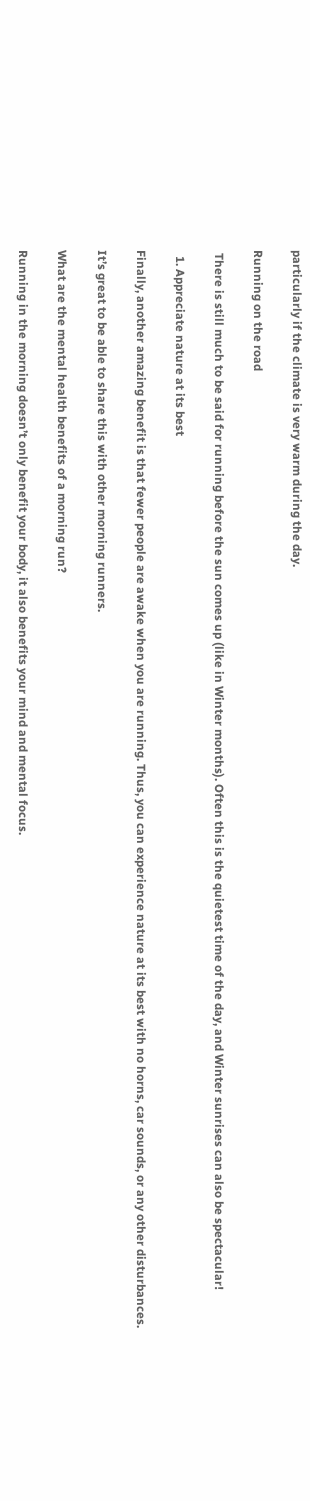particularly if the climate is very warm during the day.

Running on the road

 There is still much to be said for running before the sun comes up (like in Winter months). Often this is the quietest time of the day, and Winter sunrises can also be spectacular!

  1. Appreciate nature at its best

Finally, another amazing benefit is that fewer people are awake when you are running. Thus, you can experience nature at its best with no horns, car sounds, or any other disturbances.

It’s great to be able to share this with other morning runners.

What are the mental health benefits of a morning run?

Running in the morning doesn’t only benefit your body, it also benefits your mind and mental focus.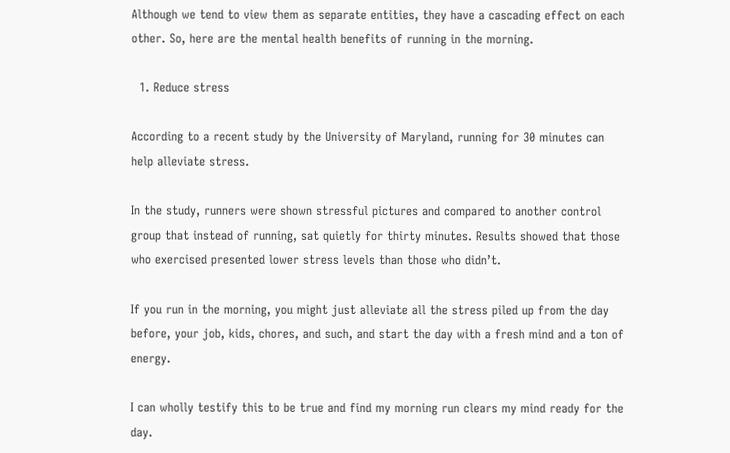Although we tend to view them as separate entities, they have a cascading effect on each other. So, here are the mental health benefits of running in the morning.

  1. Reduce stress

According to a recent study by the University of Maryland, running for 30 minutes can help alleviate stress.

In the study, runners were shown stressful pictures and compared to another control group that instead of running, sat quietly for thirty minutes. Results showed that those who exercised presented lower stress levels than those who didn’t.

If you run in the morning, you might just alleviate all the stress piled up from the day before, your job, kids, chores, and such, and start the day with a fresh mind and a ton of energy.

I can wholly testify this to be true and find my morning run clears my mind ready for the day.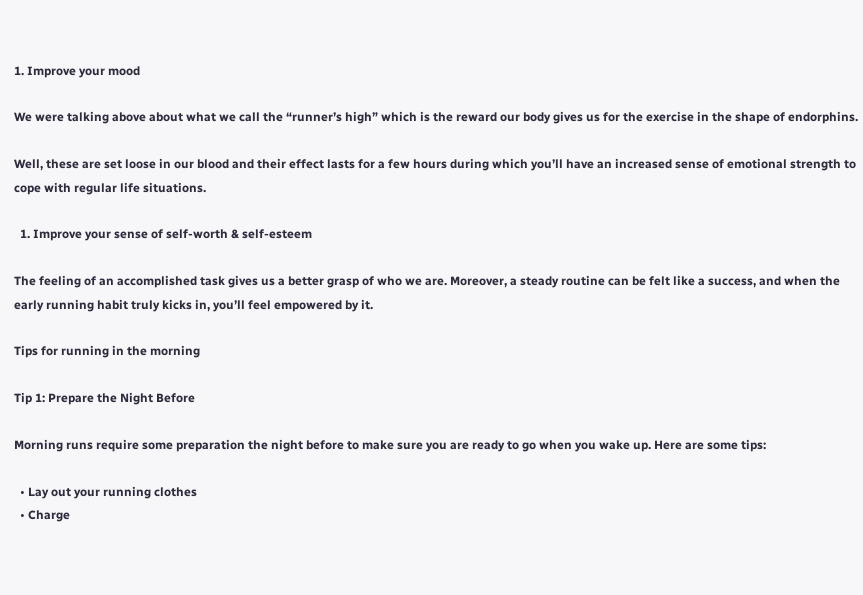1. Improve your mood

We were talking above about what we call the “runner’s high” which is the reward our body gives us for the exercise in the shape of endorphins.

Well, these are set loose in our blood and their effect lasts for a few hours during which you’ll have an increased sense of emotional strength to cope with regular life situations.

  1. Improve your sense of self-worth & self-esteem

The feeling of an accomplished task gives us a better grasp of who we are. Moreover, a steady routine can be felt like a success, and when the early running habit truly kicks in, you’ll feel empowered by it.

Tips for running in the morning

Tip 1: Prepare the Night Before

Morning runs require some preparation the night before to make sure you are ready to go when you wake up. Here are some tips:

  • Lay out your running clothes
  • Charge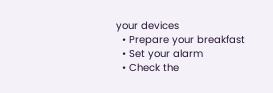your devices
  • Prepare your breakfast
  • Set your alarm
  • Check the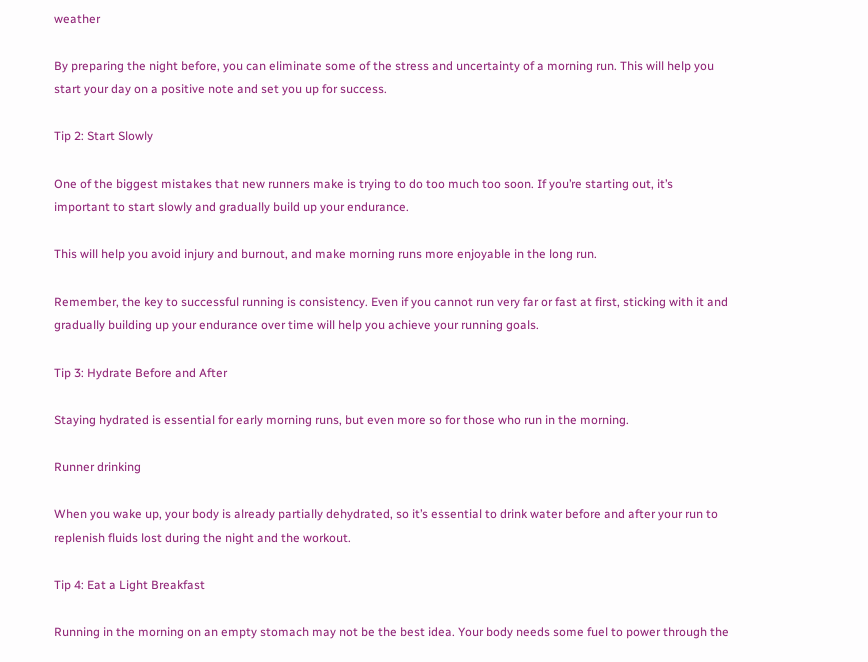weather

By preparing the night before, you can eliminate some of the stress and uncertainty of a morning run. This will help you start your day on a positive note and set you up for success.

Tip 2: Start Slowly

One of the biggest mistakes that new runners make is trying to do too much too soon. If you’re starting out, it’s important to start slowly and gradually build up your endurance.

This will help you avoid injury and burnout, and make morning runs more enjoyable in the long run.

Remember, the key to successful running is consistency. Even if you cannot run very far or fast at first, sticking with it and gradually building up your endurance over time will help you achieve your running goals.

Tip 3: Hydrate Before and After

Staying hydrated is essential for early morning runs, but even more so for those who run in the morning.

Runner drinking

When you wake up, your body is already partially dehydrated, so it’s essential to drink water before and after your run to replenish fluids lost during the night and the workout.

Tip 4: Eat a Light Breakfast

Running in the morning on an empty stomach may not be the best idea. Your body needs some fuel to power through the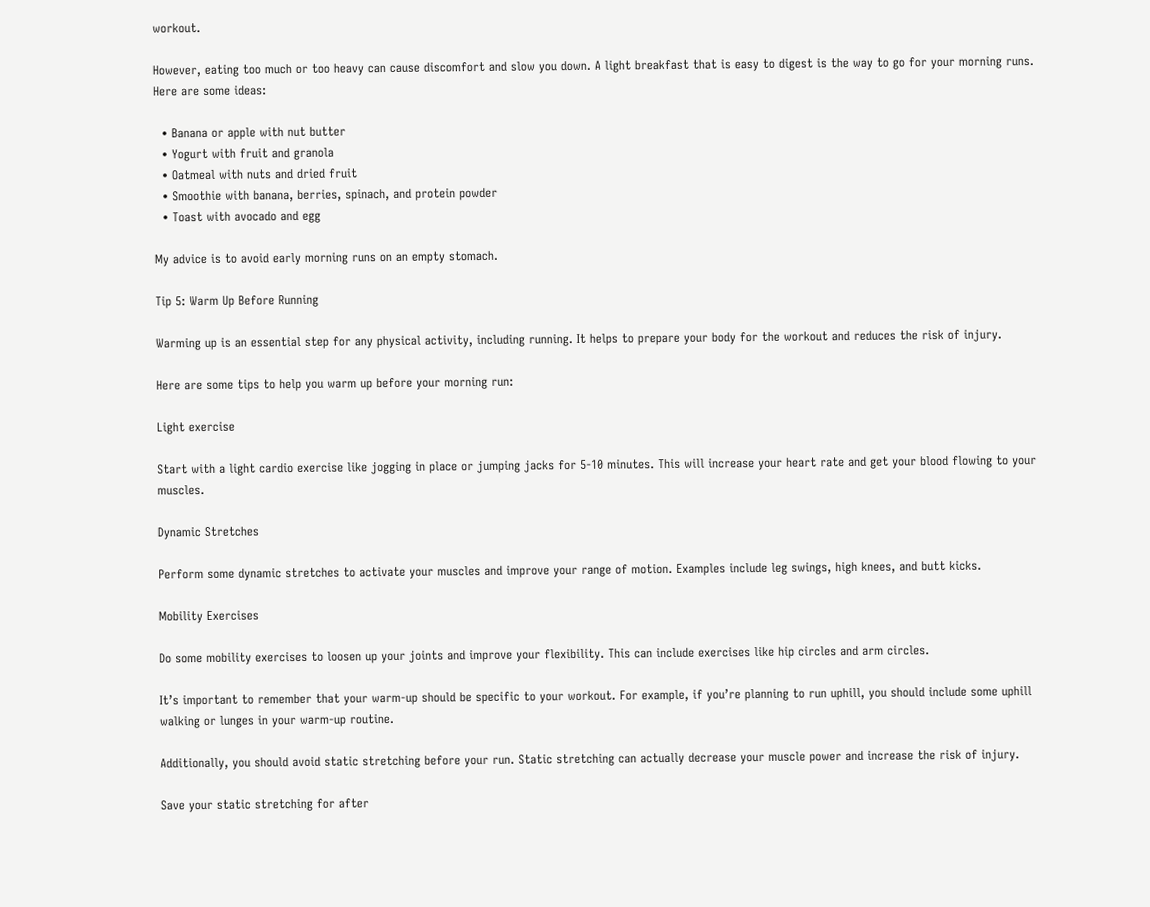workout.

However, eating too much or too heavy can cause discomfort and slow you down. A light breakfast that is easy to digest is the way to go for your morning runs. Here are some ideas:

  • Banana or apple with nut butter
  • Yogurt with fruit and granola
  • Oatmeal with nuts and dried fruit
  • Smoothie with banana, berries, spinach, and protein powder
  • Toast with avocado and egg

My advice is to avoid early morning runs on an empty stomach.

Tip 5: Warm Up Before Running

Warming up is an essential step for any physical activity, including running. It helps to prepare your body for the workout and reduces the risk of injury.

Here are some tips to help you warm up before your morning run:

Light exercise

Start with a light cardio exercise like jogging in place or jumping jacks for 5-10 minutes. This will increase your heart rate and get your blood flowing to your muscles.

Dynamic Stretches

Perform some dynamic stretches to activate your muscles and improve your range of motion. Examples include leg swings, high knees, and butt kicks.

Mobility Exercises

Do some mobility exercises to loosen up your joints and improve your flexibility. This can include exercises like hip circles and arm circles.

It’s important to remember that your warm-up should be specific to your workout. For example, if you’re planning to run uphill, you should include some uphill walking or lunges in your warm-up routine.

Additionally, you should avoid static stretching before your run. Static stretching can actually decrease your muscle power and increase the risk of injury.

Save your static stretching for after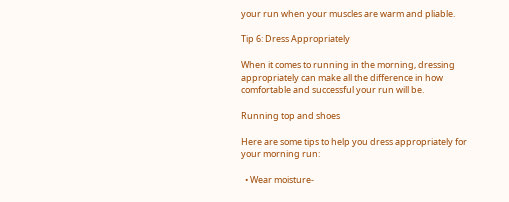your run when your muscles are warm and pliable.

Tip 6: Dress Appropriately

When it comes to running in the morning, dressing appropriately can make all the difference in how comfortable and successful your run will be.

Running top and shoes

Here are some tips to help you dress appropriately for your morning run:

  • Wear moisture-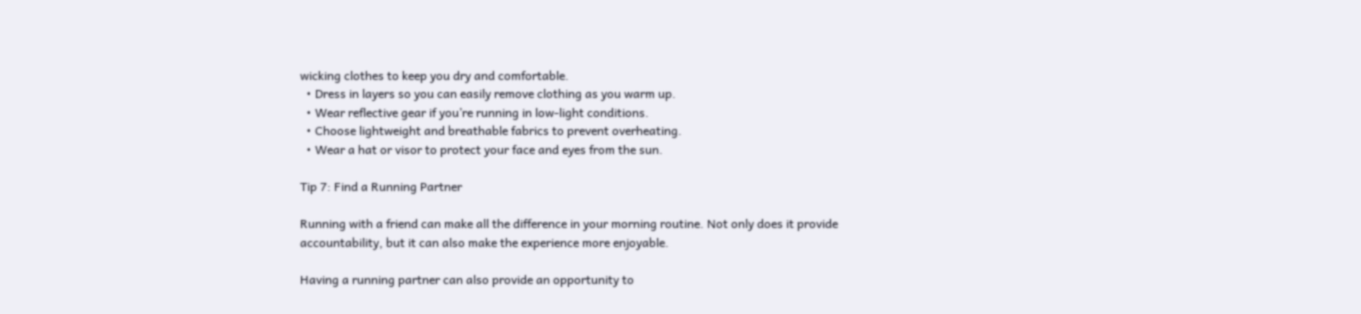wicking clothes to keep you dry and comfortable.
  • Dress in layers so you can easily remove clothing as you warm up.
  • Wear reflective gear if you’re running in low-light conditions.
  • Choose lightweight and breathable fabrics to prevent overheating.
  • Wear a hat or visor to protect your face and eyes from the sun.

Tip 7: Find a Running Partner

Running with a friend can make all the difference in your morning routine. Not only does it provide accountability, but it can also make the experience more enjoyable.

Having a running partner can also provide an opportunity to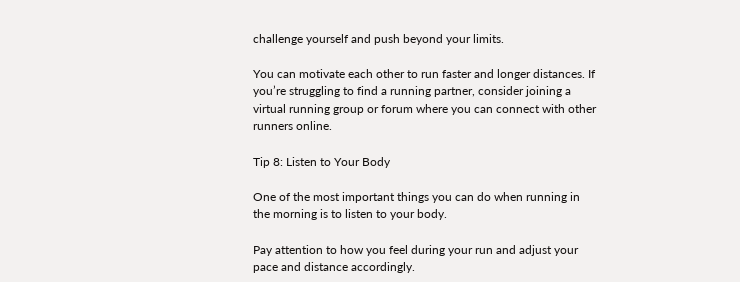challenge yourself and push beyond your limits.

You can motivate each other to run faster and longer distances. If you’re struggling to find a running partner, consider joining a virtual running group or forum where you can connect with other runners online.

Tip 8: Listen to Your Body

One of the most important things you can do when running in the morning is to listen to your body.

Pay attention to how you feel during your run and adjust your pace and distance accordingly.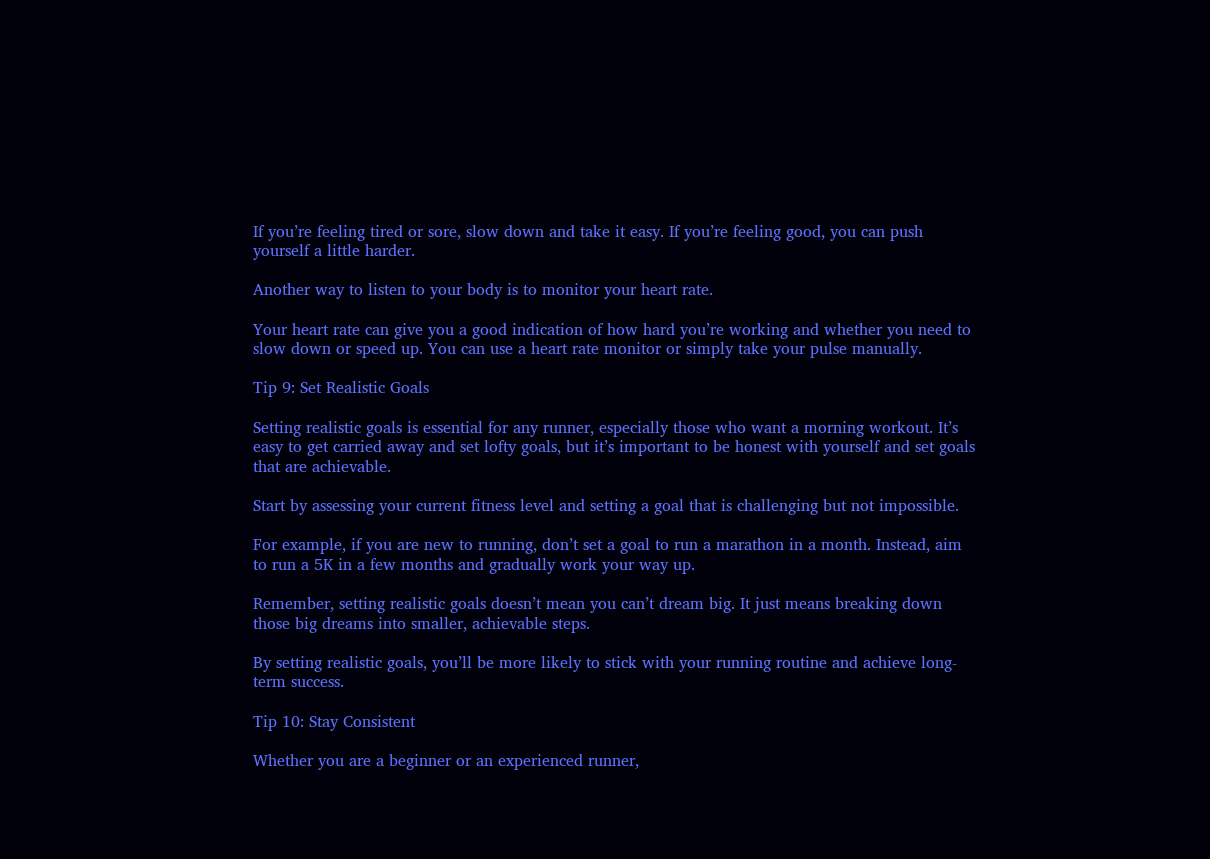If you’re feeling tired or sore, slow down and take it easy. If you’re feeling good, you can push yourself a little harder.

Another way to listen to your body is to monitor your heart rate.

Your heart rate can give you a good indication of how hard you’re working and whether you need to slow down or speed up. You can use a heart rate monitor or simply take your pulse manually.

Tip 9: Set Realistic Goals

Setting realistic goals is essential for any runner, especially those who want a morning workout. It’s easy to get carried away and set lofty goals, but it’s important to be honest with yourself and set goals that are achievable.

Start by assessing your current fitness level and setting a goal that is challenging but not impossible.

For example, if you are new to running, don’t set a goal to run a marathon in a month. Instead, aim to run a 5K in a few months and gradually work your way up.

Remember, setting realistic goals doesn’t mean you can’t dream big. It just means breaking down those big dreams into smaller, achievable steps.

By setting realistic goals, you’ll be more likely to stick with your running routine and achieve long-term success.

Tip 10: Stay Consistent

Whether you are a beginner or an experienced runner,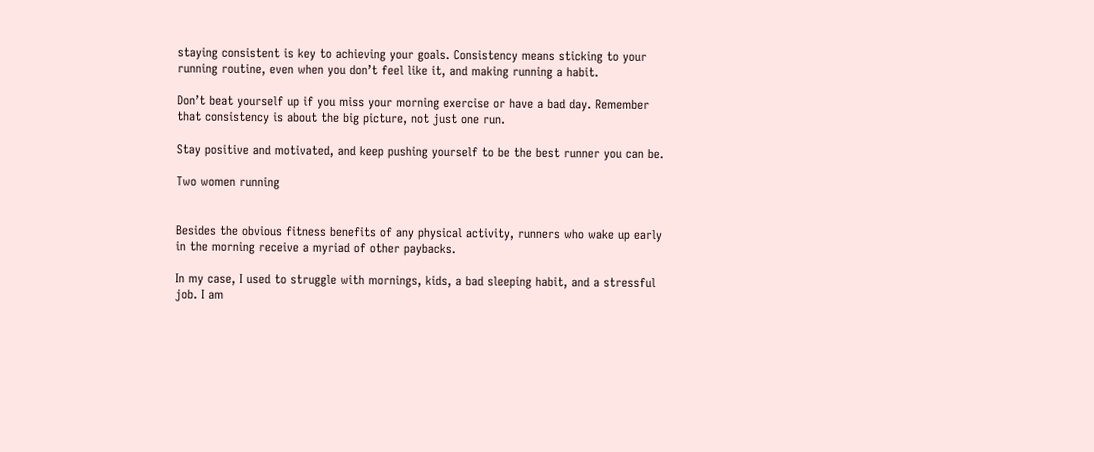staying consistent is key to achieving your goals. Consistency means sticking to your running routine, even when you don’t feel like it, and making running a habit.

Don’t beat yourself up if you miss your morning exercise or have a bad day. Remember that consistency is about the big picture, not just one run.

Stay positive and motivated, and keep pushing yourself to be the best runner you can be.

Two women running


Besides the obvious fitness benefits of any physical activity, runners who wake up early in the morning receive a myriad of other paybacks.

In my case, I used to struggle with mornings, kids, a bad sleeping habit, and a stressful job. I am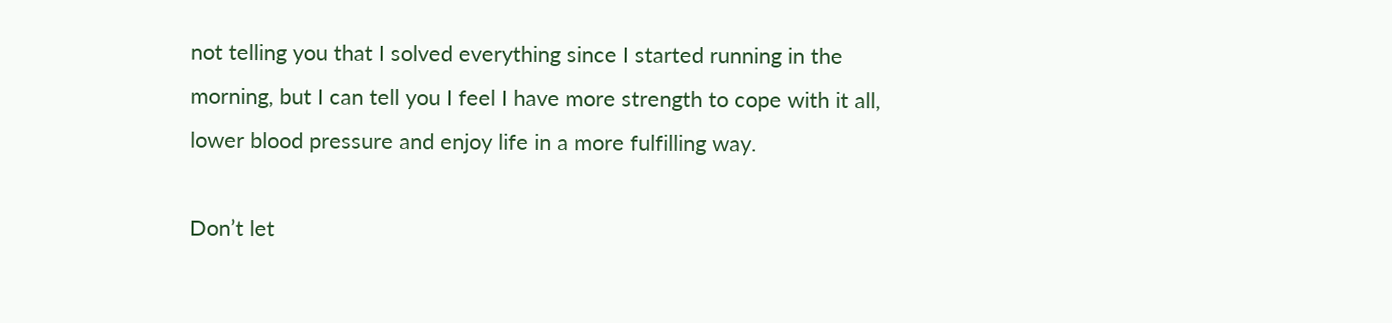not telling you that I solved everything since I started running in the morning, but I can tell you I feel I have more strength to cope with it all, lower blood pressure and enjoy life in a more fulfilling way.

Don’t let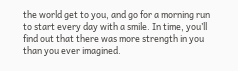the world get to you, and go for a morning run to start every day with a smile. In time, you’ll find out that there was more strength in you than you ever imagined.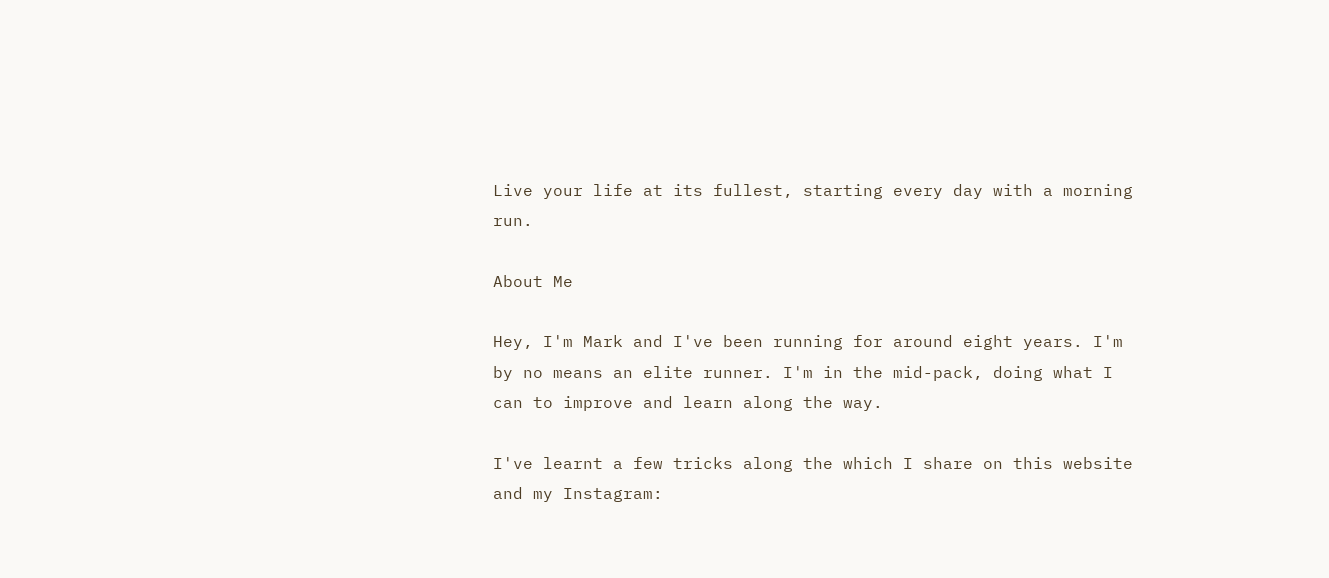Live your life at its fullest, starting every day with a morning run.

About Me

Hey, I'm Mark and I've been running for around eight years. I'm by no means an elite runner. I'm in the mid-pack, doing what I can to improve and learn along the way.

I've learnt a few tricks along the which I share on this website and my Instagram: